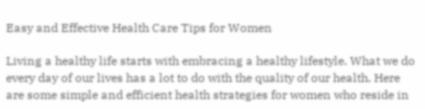Easy and Effective Health Care Tips for Women

Living a healthy life starts with embracing a healthy lifestyle. What we do every day of our lives has a lot to do with the quality of our health. Here are some simple and efficient health strategies for women who reside in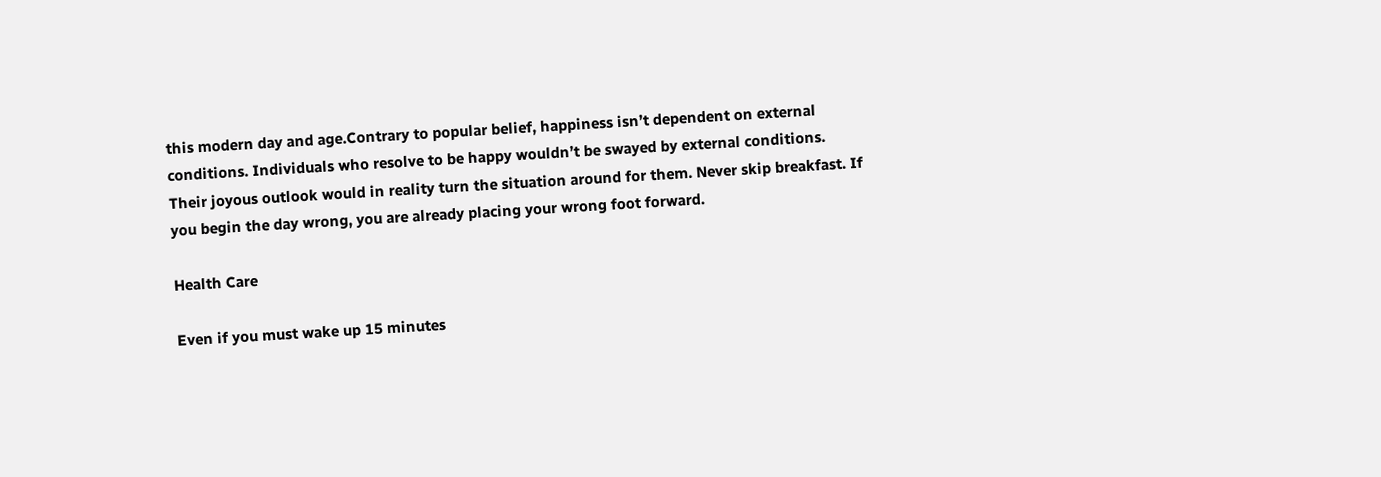this modern day and age.Contrary to popular belief, happiness isn’t dependent on external conditions. Individuals who resolve to be happy wouldn’t be swayed by external conditions. Their joyous outlook would in reality turn the situation around for them. Never skip breakfast. If you begin the day wrong, you are already placing your wrong foot forward.

Health Care

Even if you must wake up 15 minutes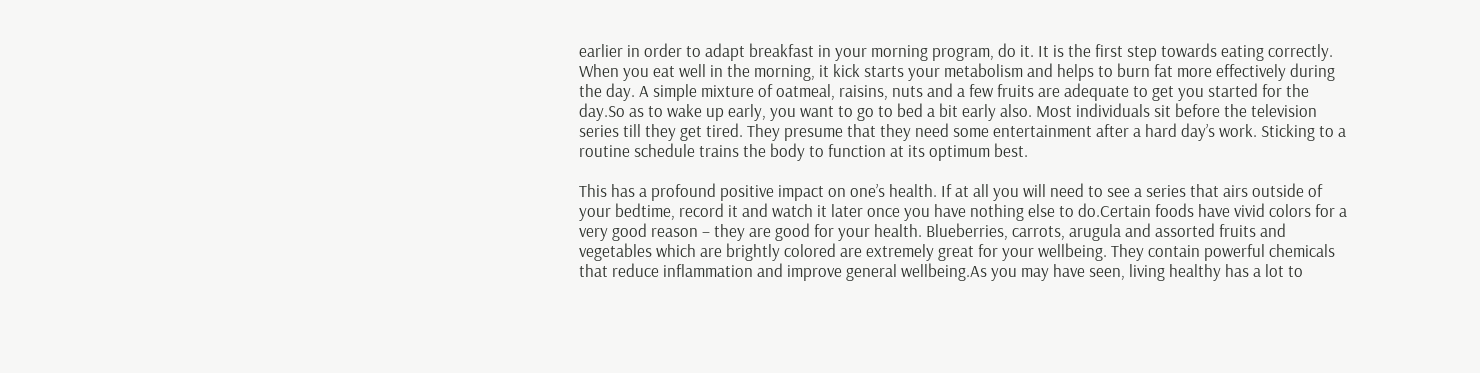earlier in order to adapt breakfast in your morning program, do it. It is the first step towards eating correctly. When you eat well in the morning, it kick starts your metabolism and helps to burn fat more effectively during the day. A simple mixture of oatmeal, raisins, nuts and a few fruits are adequate to get you started for the day.So as to wake up early, you want to go to bed a bit early also. Most individuals sit before the television series till they get tired. They presume that they need some entertainment after a hard day’s work. Sticking to a routine schedule trains the body to function at its optimum best.

This has a profound positive impact on one’s health. If at all you will need to see a series that airs outside of your bedtime, record it and watch it later once you have nothing else to do.Certain foods have vivid colors for a very good reason – they are good for your health. Blueberries, carrots, arugula and assorted fruits and vegetables which are brightly colored are extremely great for your wellbeing. They contain powerful chemicals that reduce inflammation and improve general wellbeing.As you may have seen, living healthy has a lot to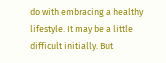do with embracing a healthy lifestyle. It may be a little difficult initially. But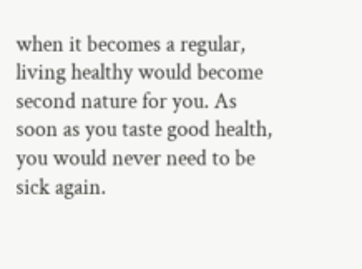when it becomes a regular, living healthy would become second nature for you. As soon as you taste good health, you would never need to be sick again.